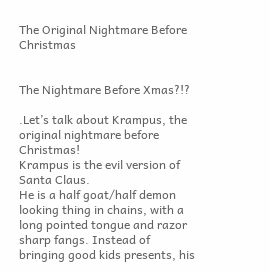The Original Nightmare Before Christmas


The Nightmare Before Xmas?!?

.Let’s talk about Krampus, the original nightmare before Christmas!
Krampus is the evil version of Santa Claus.
He is a half goat/half demon looking thing in chains, with a long pointed tongue and razor sharp fangs. Instead of bringing good kids presents, his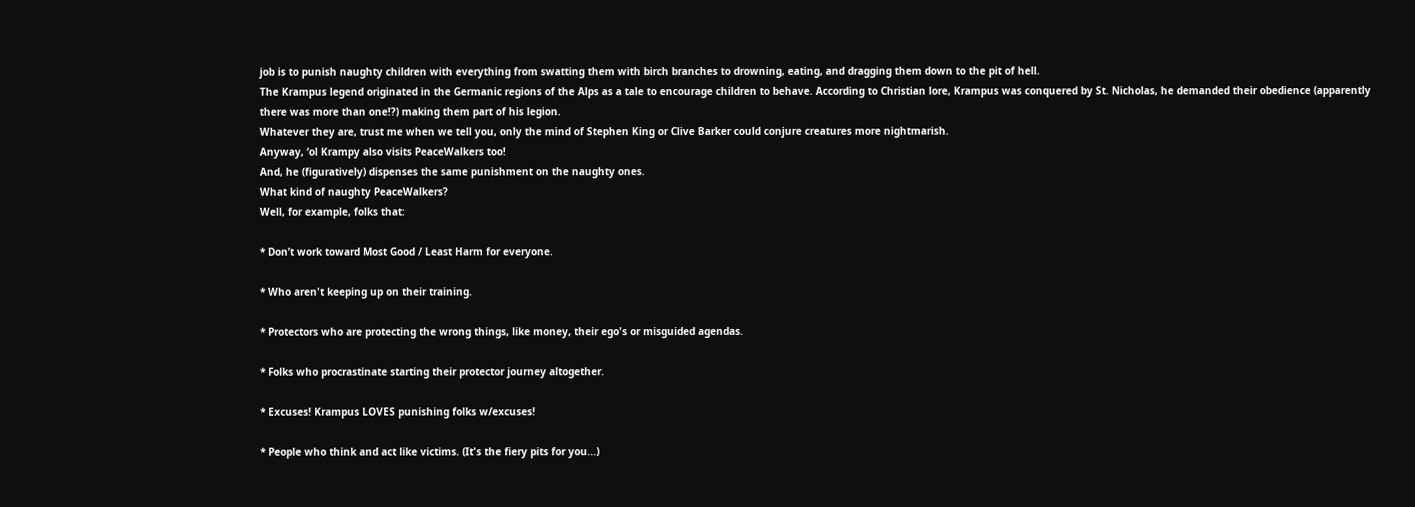job is to punish naughty children with everything from swatting them with birch branches to drowning, eating, and dragging them down to the pit of hell.
The Krampus legend originated in the Germanic regions of the Alps as a tale to encourage children to behave. According to Christian lore, Krampus was conquered by St. Nicholas, he demanded their obedience (apparently there was more than one!?) making them part of his legion.
Whatever they are, trust me when we tell you, only the mind of Stephen King or Clive Barker could conjure creatures more nightmarish.
Anyway, ‘ol Krampy also visits PeaceWalkers too!
And, he (figuratively) dispenses the same punishment on the naughty ones.
What kind of naughty PeaceWalkers?
Well, for example, folks that:

* Don’t work toward Most Good / Least Harm for everyone.

* Who aren't keeping up on their training.

* Protectors who are protecting the wrong things, like money, their ego's or misguided agendas.

* Folks who procrastinate starting their protector journey altogether.

* Excuses! Krampus LOVES punishing folks w/excuses!

* People who think and act like victims. (It's the fiery pits for you...)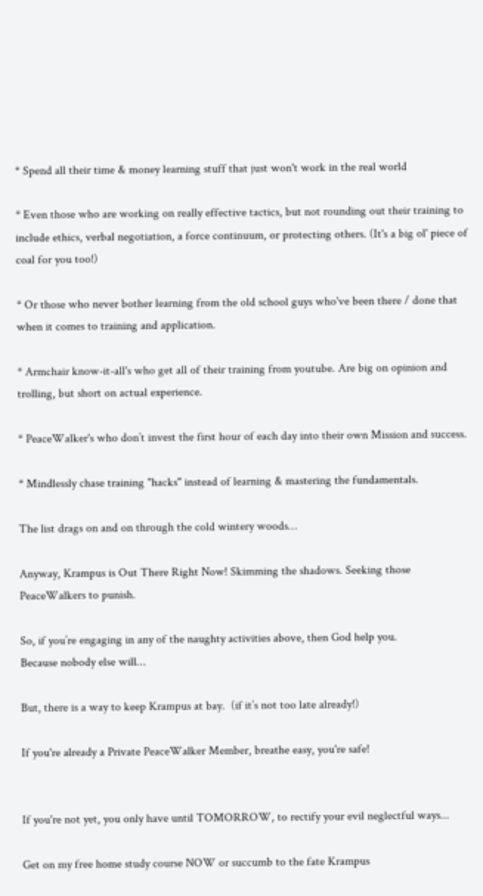* Spend all their time & money learning stuff that just won't work in the real world

* Even those who are working on really effective tactics, but not rounding out their training to include ethics, verbal negotiation, a force continuum, or protecting others. (It's a big ol' piece of coal for you too!)

* Or those who never bother learning from the old school guys who've been there / done that when it comes to training and application.

* Armchair know-it-all's who get all of their training from youtube. Are big on opinion and trolling, but short on actual experience.

* PeaceWalker's who don’t invest the first hour of each day into their own Mission and success.

* Mindlessly chase training "hacks" instead of learning & mastering the fundamentals.

The list drags on and on through the cold wintery woods…

Anyway, Krampus is Out There Right Now! Skimming the shadows. Seeking those PeaceWalkers to punish.

So, if you’re engaging in any of the naughty activities above, then God help you.
Because nobody else will…

But, there is a way to keep Krampus at bay.  (if it’s not too late already!)

If you're already a Private PeaceWalker Member, breathe easy, you're safe!


If you're not yet, you only have until TOMORROW, to rectify your evil neglectful ways...

Get on my free home study course NOW or succumb to the fate Krampus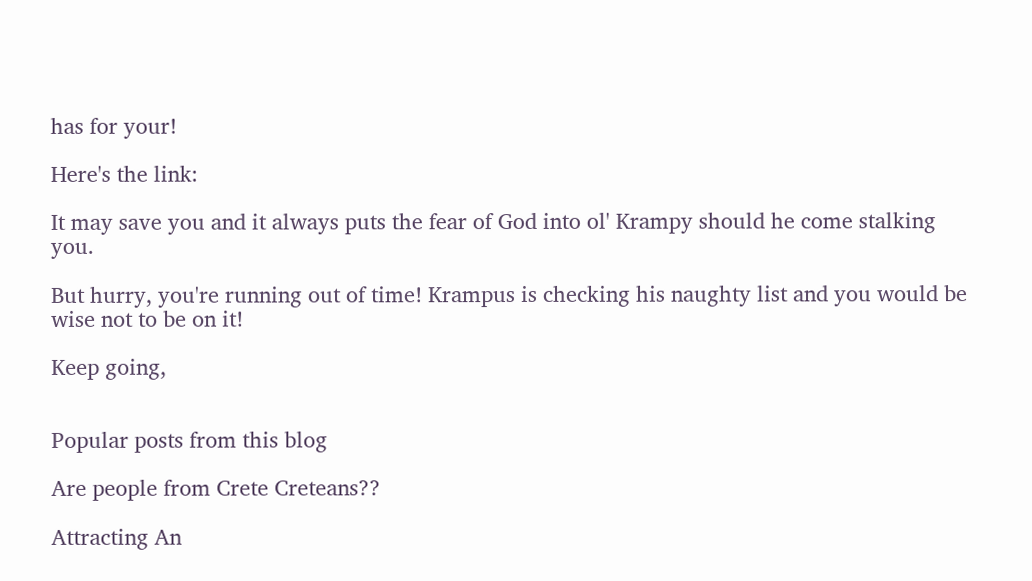has for your!

Here's the link:

It may save you and it always puts the fear of God into ol' Krampy should he come stalking you.

But hurry, you're running out of time! Krampus is checking his naughty list and you would be wise not to be on it!

Keep going,


Popular posts from this blog

Are people from Crete Creteans??

Attracting An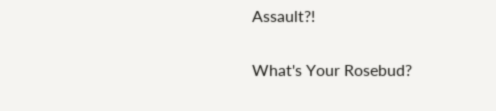Assault?!

What's Your Rosebud?